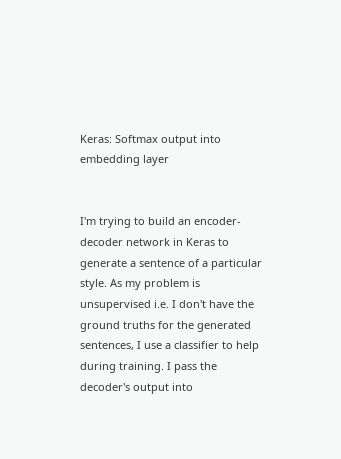Keras: Softmax output into embedding layer


I'm trying to build an encoder-decoder network in Keras to generate a sentence of a particular style. As my problem is unsupervised i.e. I don't have the ground truths for the generated sentences, I use a classifier to help during training. I pass the decoder's output into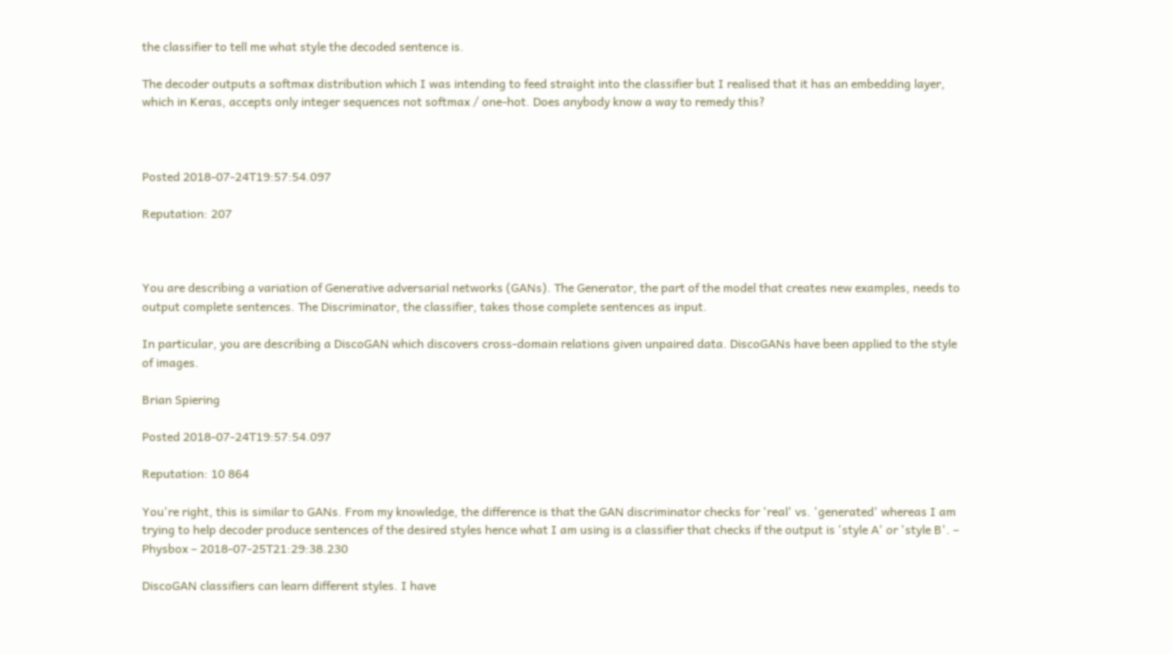the classifier to tell me what style the decoded sentence is.

The decoder outputs a softmax distribution which I was intending to feed straight into the classifier but I realised that it has an embedding layer, which in Keras, accepts only integer sequences not softmax / one-hot. Does anybody know a way to remedy this?



Posted 2018-07-24T19:57:54.097

Reputation: 207



You are describing a variation of Generative adversarial networks (GANs). The Generator, the part of the model that creates new examples, needs to output complete sentences. The Discriminator, the classifier, takes those complete sentences as input.

In particular, you are describing a DiscoGAN which discovers cross-domain relations given unpaired data. DiscoGANs have been applied to the style of images.

Brian Spiering

Posted 2018-07-24T19:57:54.097

Reputation: 10 864

You're right, this is similar to GANs. From my knowledge, the difference is that the GAN discriminator checks for 'real' vs. 'generated' whereas I am trying to help decoder produce sentences of the desired styles hence what I am using is a classifier that checks if the output is 'style A' or 'style B'. – Physbox – 2018-07-25T21:29:38.230

DiscoGAN classifiers can learn different styles. I have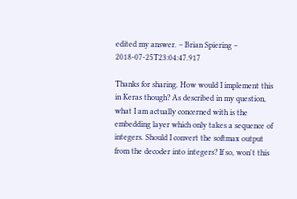edited my answer. – Brian Spiering – 2018-07-25T23:04:47.917

Thanks for sharing. How would I implement this in Keras though? As described in my question, what I am actually concerned with is the embedding layer which only takes a sequence of integers. Should I convert the softmax output from the decoder into integers? If so, won't this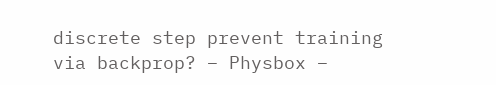discrete step prevent training via backprop? – Physbox –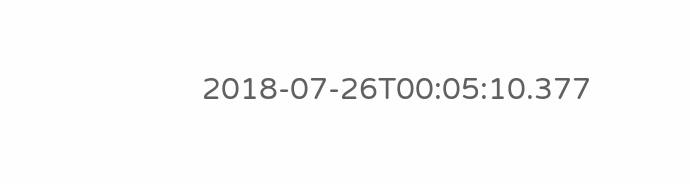2018-07-26T00:05:10.377